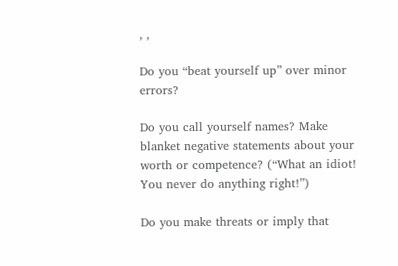, ,

Do you “beat yourself up” over minor errors?

Do you call yourself names? Make blanket negative statements about your worth or competence? (“What an idiot! You never do anything right!”)

Do you make threats or imply that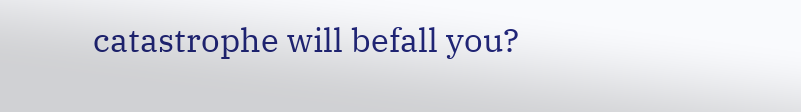catastrophe will befall you?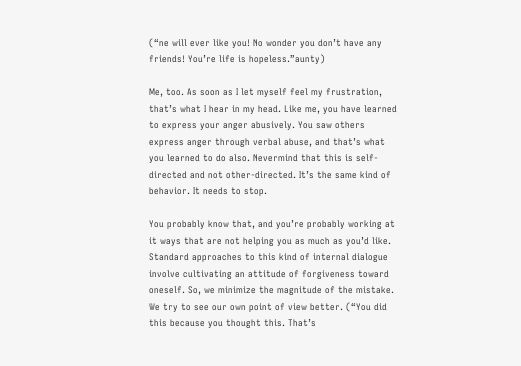(“ne will ever like you! No wonder you don’t have any friends! You’re life is hopeless.”aunty)

Me, too. As soon as I let myself feel my frustration, that’s what I hear in my head. Like me, you have learned to express your anger abusively. You saw others express anger through verbal abuse, and that’s what you learned to do also. Nevermind that this is self-directed and not other-directed. It’s the same kind of behavior. It needs to stop.

You probably know that, and you’re probably working at it ways that are not helping you as much as you’d like. Standard approaches to this kind of internal dialogue involve cultivating an attitude of forgiveness toward oneself. So, we minimize the magnitude of the mistake. We try to see our own point of view better. (“You did this because you thought this. That’s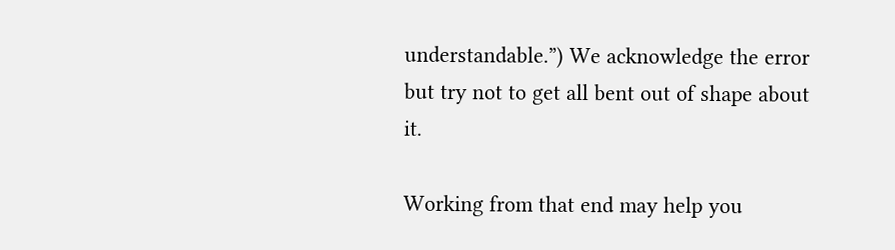understandable.”) We acknowledge the error but try not to get all bent out of shape about it.

Working from that end may help you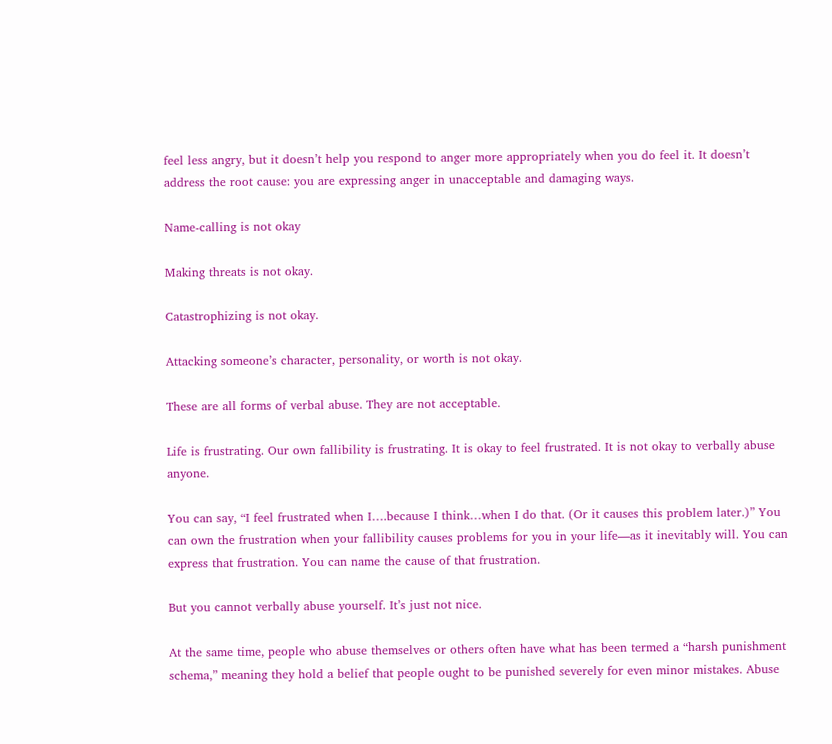feel less angry, but it doesn’t help you respond to anger more appropriately when you do feel it. It doesn’t address the root cause: you are expressing anger in unacceptable and damaging ways.

Name-calling is not okay

Making threats is not okay.

Catastrophizing is not okay.

Attacking someone’s character, personality, or worth is not okay.

These are all forms of verbal abuse. They are not acceptable.

Life is frustrating. Our own fallibility is frustrating. It is okay to feel frustrated. It is not okay to verbally abuse anyone.

You can say, “I feel frustrated when I….because I think…when I do that. (Or it causes this problem later.)” You can own the frustration when your fallibility causes problems for you in your life—as it inevitably will. You can express that frustration. You can name the cause of that frustration.

But you cannot verbally abuse yourself. It’s just not nice.

At the same time, people who abuse themselves or others often have what has been termed a “harsh punishment schema,” meaning they hold a belief that people ought to be punished severely for even minor mistakes. Abuse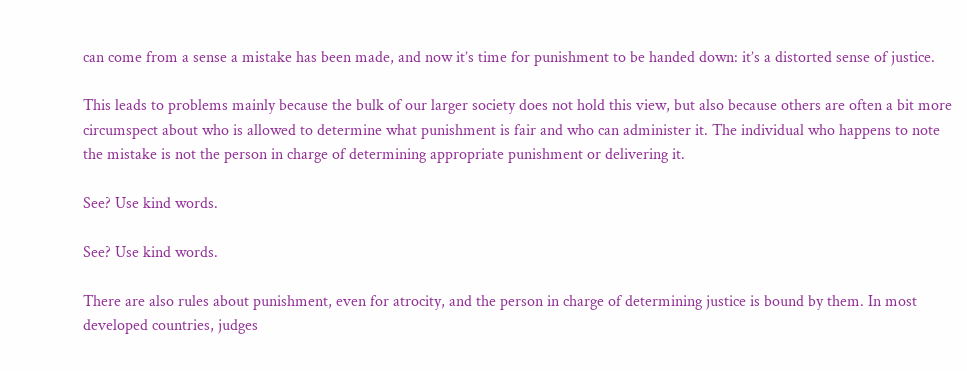can come from a sense a mistake has been made, and now it’s time for punishment to be handed down: it’s a distorted sense of justice.

This leads to problems mainly because the bulk of our larger society does not hold this view, but also because others are often a bit more circumspect about who is allowed to determine what punishment is fair and who can administer it. The individual who happens to note the mistake is not the person in charge of determining appropriate punishment or delivering it.

See? Use kind words.

See? Use kind words.

There are also rules about punishment, even for atrocity, and the person in charge of determining justice is bound by them. In most developed countries, judges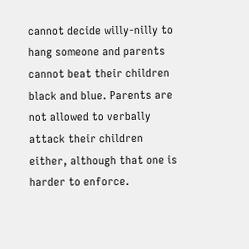cannot decide willy-nilly to hang someone and parents cannot beat their children black and blue. Parents are not allowed to verbally attack their children either, although that one is harder to enforce.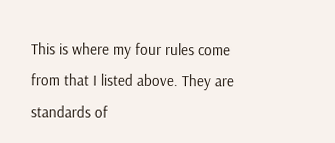This is where my four rules come from that I listed above. They are standards of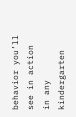behavior you’ll see in action in any kindergarten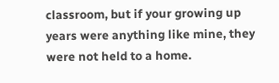classroom, but if your growing up years were anything like mine, they were not held to a home.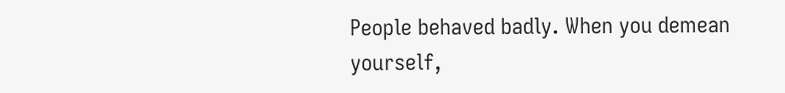People behaved badly. When you demean yourself,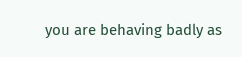you are behaving badly as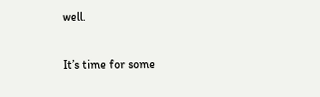well.

It’s time for some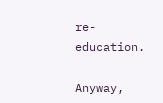re-education.

Anyway,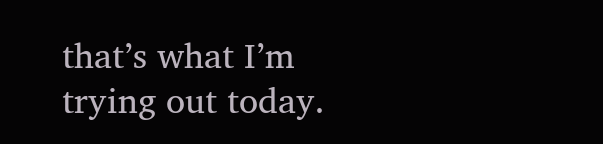that’s what I’m trying out today.